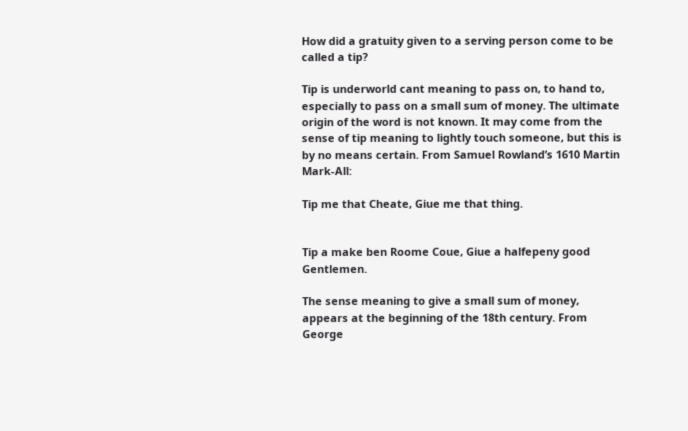How did a gratuity given to a serving person come to be called a tip?

Tip is underworld cant meaning to pass on, to hand to, especially to pass on a small sum of money. The ultimate origin of the word is not known. It may come from the sense of tip meaning to lightly touch someone, but this is by no means certain. From Samuel Rowland’s 1610 Martin Mark-All:

Tip me that Cheate, Giue me that thing.


Tip a make ben Roome Coue, Giue a halfepeny good Gentlemen.

The sense meaning to give a small sum of money, appears at the beginning of the 18th century. From George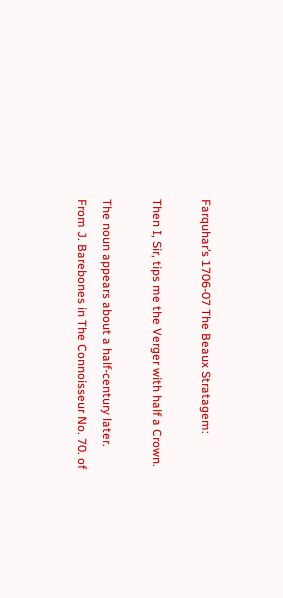Farquhar’s 1706-07 The Beaux Stratagem:

Then I, Sir, tips me the Verger with half a Crown.

The noun appears about a half-century later. From J. Barebones in The Connoisseur No. 70. of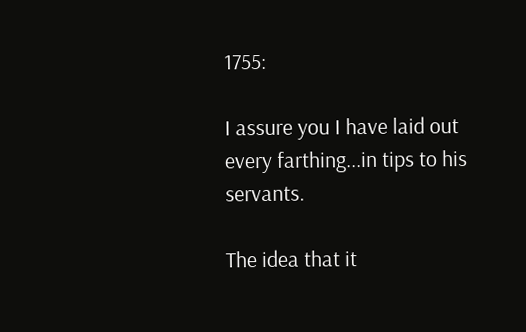1755:

I assure you I have laid out every farthing...in tips to his servants.

The idea that it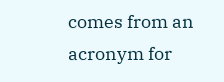comes from an acronym for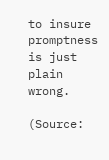to insure promptness is just plain wrong.

(Source: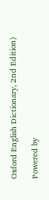Oxford English Dictionary, 2nd Edition)

Powered by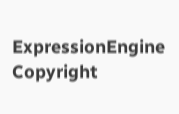ExpressionEngine
Copyright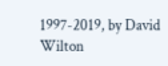1997-2019, by David Wilton